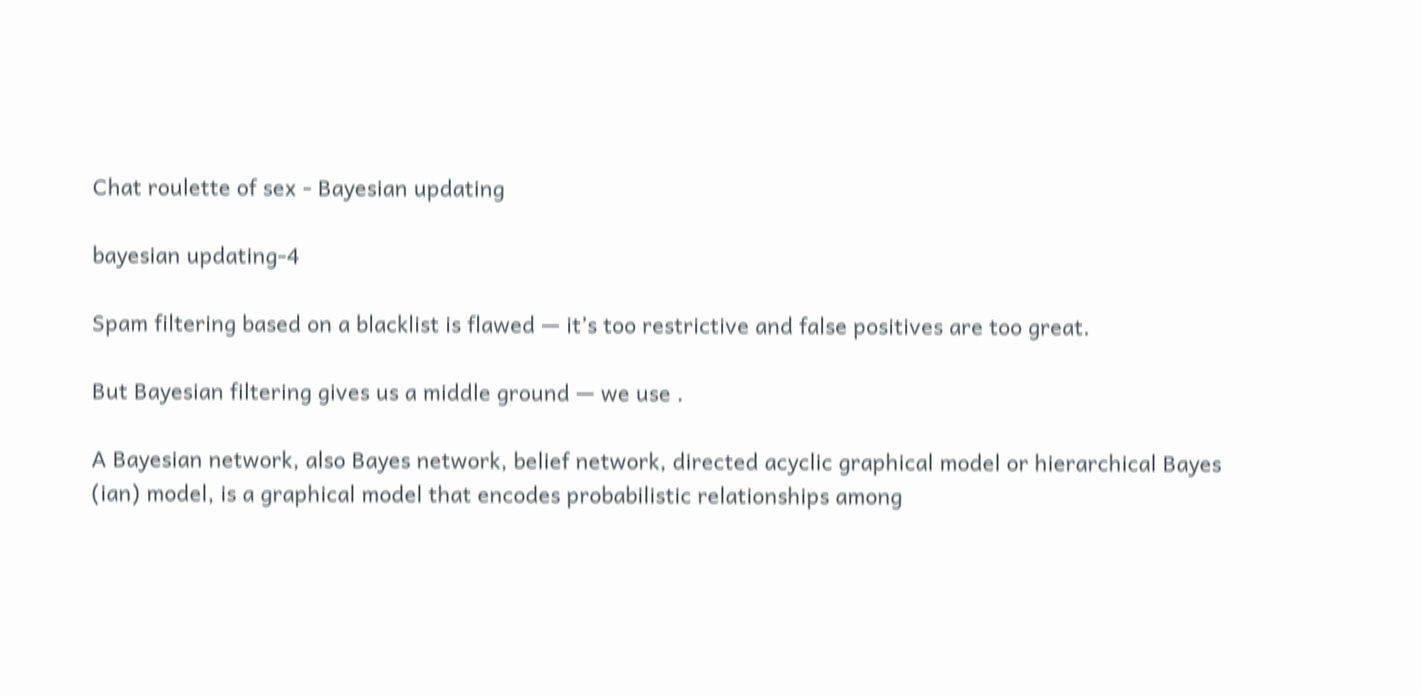Chat roulette of sex - Bayesian updating

bayesian updating-4

Spam filtering based on a blacklist is flawed — it’s too restrictive and false positives are too great.

But Bayesian filtering gives us a middle ground — we use .

A Bayesian network, also Bayes network, belief network, directed acyclic graphical model or hierarchical Bayes (ian) model, is a graphical model that encodes probabilistic relationships among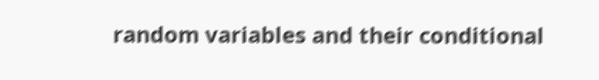random variables and their conditional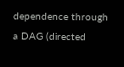dependence through a DAG (directed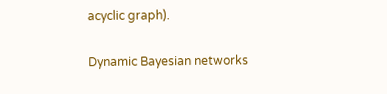acyclic graph).

Dynamic Bayesian networks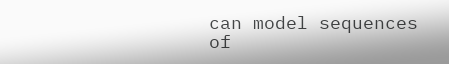can model sequences of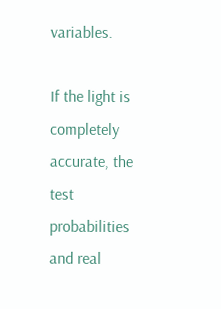variables.

If the light is completely accurate, the test probabilities and real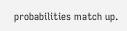probabilities match up.